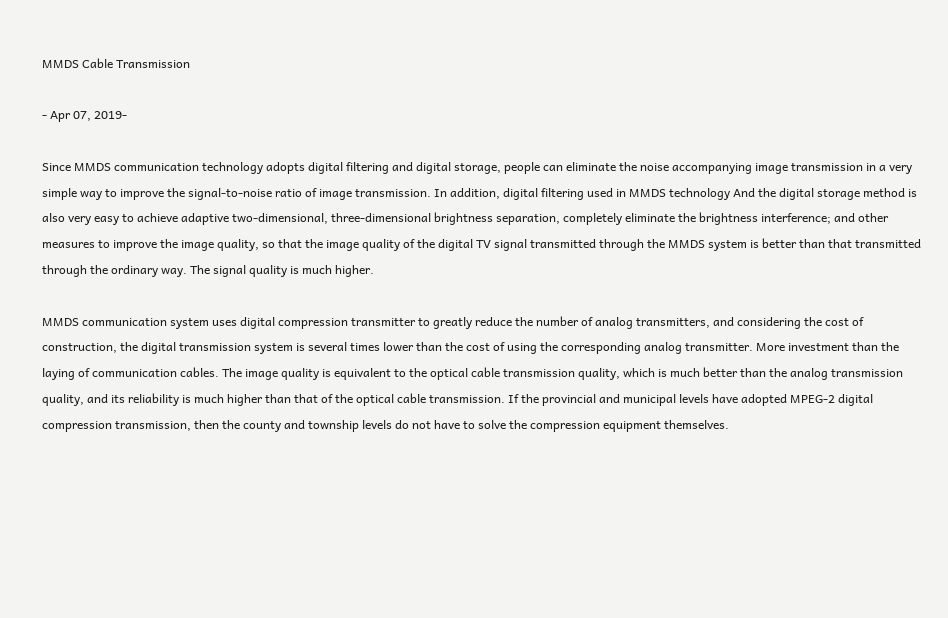MMDS Cable Transmission

- Apr 07, 2019-

Since MMDS communication technology adopts digital filtering and digital storage, people can eliminate the noise accompanying image transmission in a very simple way to improve the signal-to-noise ratio of image transmission. In addition, digital filtering used in MMDS technology And the digital storage method is also very easy to achieve adaptive two-dimensional, three-dimensional brightness separation, completely eliminate the brightness interference; and other measures to improve the image quality, so that the image quality of the digital TV signal transmitted through the MMDS system is better than that transmitted through the ordinary way. The signal quality is much higher.

MMDS communication system uses digital compression transmitter to greatly reduce the number of analog transmitters, and considering the cost of construction, the digital transmission system is several times lower than the cost of using the corresponding analog transmitter. More investment than the laying of communication cables. The image quality is equivalent to the optical cable transmission quality, which is much better than the analog transmission quality, and its reliability is much higher than that of the optical cable transmission. If the provincial and municipal levels have adopted MPEG-2 digital compression transmission, then the county and township levels do not have to solve the compression equipment themselves.